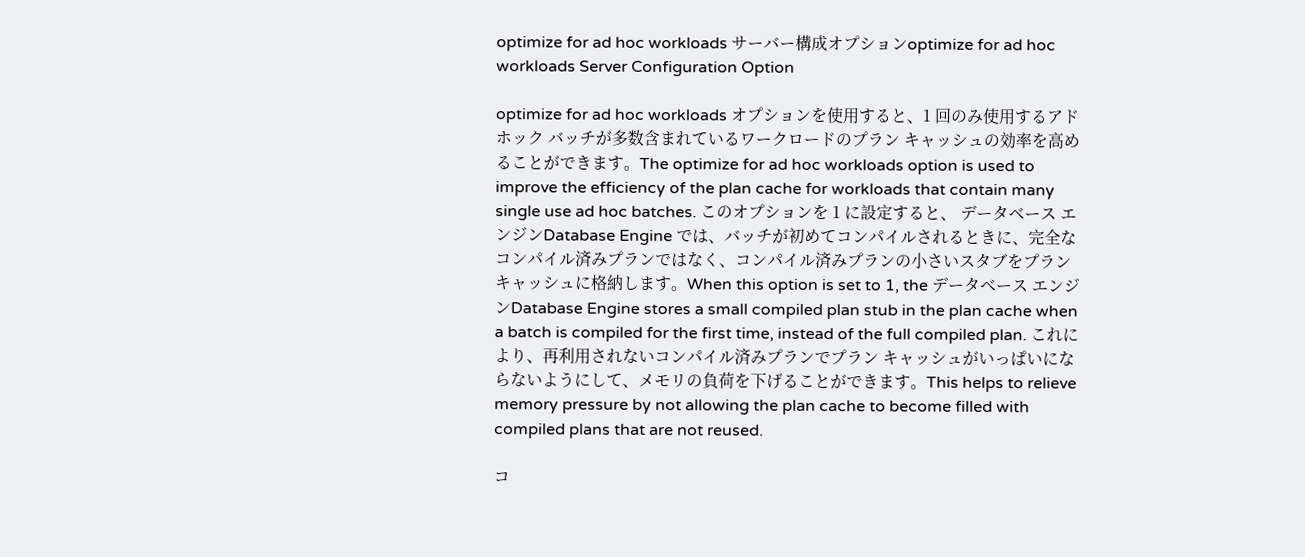optimize for ad hoc workloads サーバー構成オプションoptimize for ad hoc workloads Server Configuration Option

optimize for ad hoc workloads オプションを使用すると、1 回のみ使用するアドホック バッチが多数含まれているワークロードのプラン キャッシュの効率を高めることができます。The optimize for ad hoc workloads option is used to improve the efficiency of the plan cache for workloads that contain many single use ad hoc batches. このオプションを 1 に設定すると、 データベース エンジンDatabase Engine では、バッチが初めてコンパイルされるときに、完全なコンパイル済みプランではなく、コンパイル済みプランの小さいスタブをプラン キャッシュに格納します。When this option is set to 1, the データベース エンジンDatabase Engine stores a small compiled plan stub in the plan cache when a batch is compiled for the first time, instead of the full compiled plan. これにより、再利用されないコンパイル済みプランでプラン キャッシュがいっぱいにならないようにして、メモリの負荷を下げることができます。This helps to relieve memory pressure by not allowing the plan cache to become filled with compiled plans that are not reused.

コ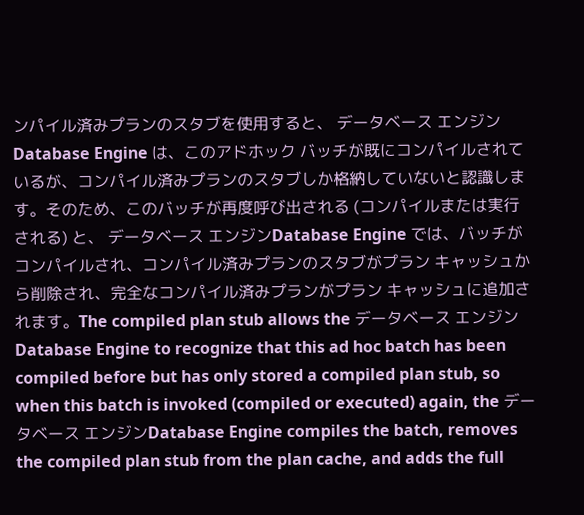ンパイル済みプランのスタブを使用すると、 データベース エンジンDatabase Engine は、このアドホック バッチが既にコンパイルされているが、コンパイル済みプランのスタブしか格納していないと認識します。そのため、このバッチが再度呼び出される (コンパイルまたは実行される) と、 データベース エンジンDatabase Engine では、バッチがコンパイルされ、コンパイル済みプランのスタブがプラン キャッシュから削除され、完全なコンパイル済みプランがプラン キャッシュに追加されます。The compiled plan stub allows the データベース エンジンDatabase Engine to recognize that this ad hoc batch has been compiled before but has only stored a compiled plan stub, so when this batch is invoked (compiled or executed) again, the データベース エンジンDatabase Engine compiles the batch, removes the compiled plan stub from the plan cache, and adds the full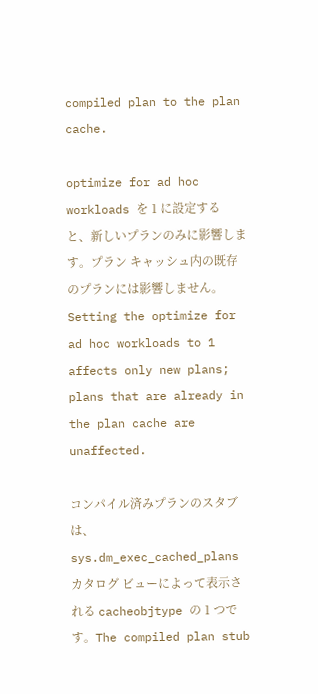compiled plan to the plan cache.

optimize for ad hoc workloads を 1 に設定すると、新しいプランのみに影響します。プラン キャッシュ内の既存のプランには影響しません。Setting the optimize for ad hoc workloads to 1 affects only new plans; plans that are already in the plan cache are unaffected.

コンパイル済みプランのスタブは、sys.dm_exec_cached_plans カタログ ビューによって表示される cacheobjtype の 1 つです。The compiled plan stub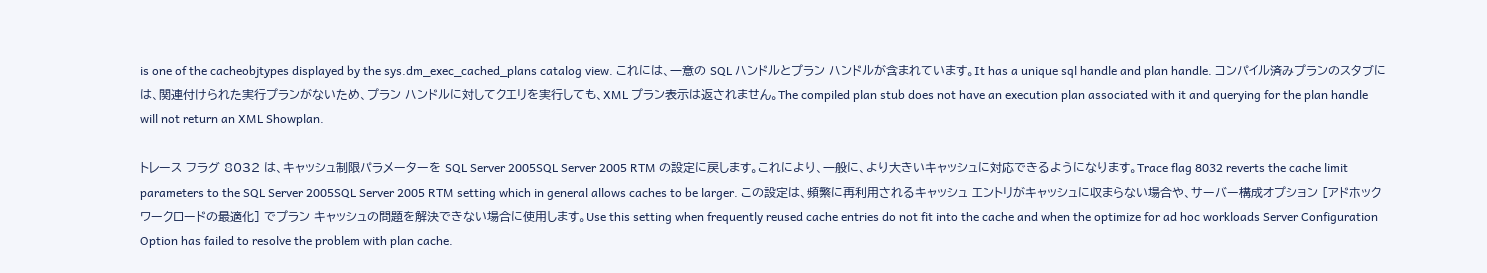is one of the cacheobjtypes displayed by the sys.dm_exec_cached_plans catalog view. これには、一意の SQL ハンドルとプラン ハンドルが含まれています。It has a unique sql handle and plan handle. コンパイル済みプランのスタブには、関連付けられた実行プランがないため、プラン ハンドルに対してクエリを実行しても、XML プラン表示は返されません。The compiled plan stub does not have an execution plan associated with it and querying for the plan handle will not return an XML Showplan.

トレース フラグ 8032 は、キャッシュ制限パラメーターを SQL Server 2005SQL Server 2005 RTM の設定に戻します。これにより、一般に、より大きいキャッシュに対応できるようになります。Trace flag 8032 reverts the cache limit parameters to the SQL Server 2005SQL Server 2005 RTM setting which in general allows caches to be larger. この設定は、頻繁に再利用されるキャッシュ エントリがキャッシュに収まらない場合や、サーバー構成オプション [アドホック ワークロードの最適化] でプラン キャッシュの問題を解決できない場合に使用します。Use this setting when frequently reused cache entries do not fit into the cache and when the optimize for ad hoc workloads Server Configuration Option has failed to resolve the problem with plan cache.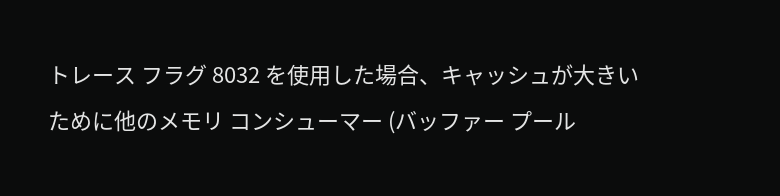トレース フラグ 8032 を使用した場合、キャッシュが大きいために他のメモリ コンシューマー (バッファー プール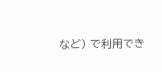など) で利用でき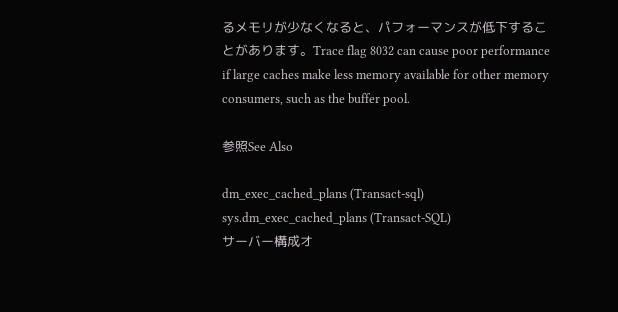るメモリが少なくなると、パフォーマンスが低下することがあります。Trace flag 8032 can cause poor performance if large caches make less memory available for other memory consumers, such as the buffer pool.

参照See Also

dm_exec_cached_plans (Transact-sql) sys.dm_exec_cached_plans (Transact-SQL)
サーバー構成オ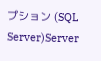プション (SQL Server)Server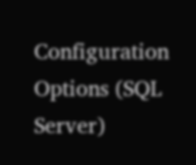Configuration Options (SQL Server)